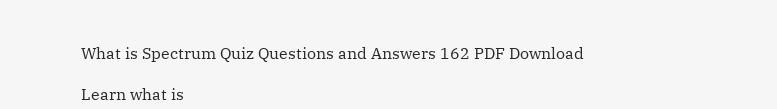What is Spectrum Quiz Questions and Answers 162 PDF Download

Learn what is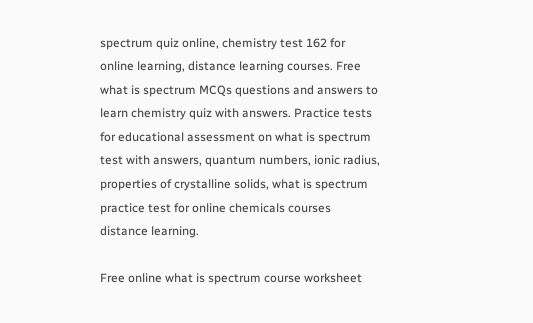spectrum quiz online, chemistry test 162 for online learning, distance learning courses. Free what is spectrum MCQs questions and answers to learn chemistry quiz with answers. Practice tests for educational assessment on what is spectrum test with answers, quantum numbers, ionic radius, properties of crystalline solids, what is spectrum practice test for online chemicals courses distance learning.

Free online what is spectrum course worksheet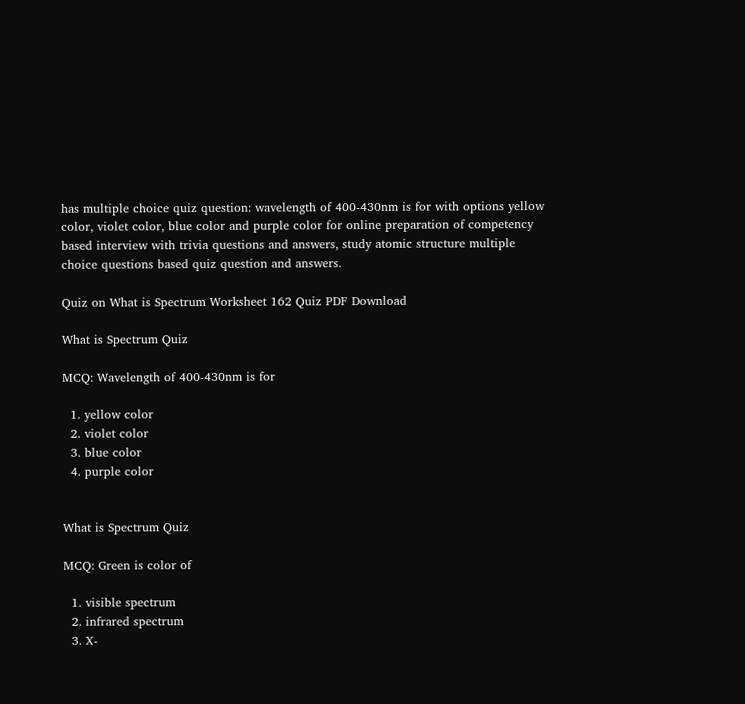has multiple choice quiz question: wavelength of 400-430nm is for with options yellow color, violet color, blue color and purple color for online preparation of competency based interview with trivia questions and answers, study atomic structure multiple choice questions based quiz question and answers.

Quiz on What is Spectrum Worksheet 162 Quiz PDF Download

What is Spectrum Quiz

MCQ: Wavelength of 400-430nm is for

  1. yellow color
  2. violet color
  3. blue color
  4. purple color


What is Spectrum Quiz

MCQ: Green is color of

  1. visible spectrum
  2. infrared spectrum
  3. X-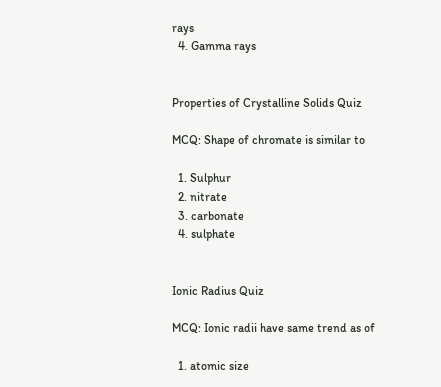rays
  4. Gamma rays


Properties of Crystalline Solids Quiz

MCQ: Shape of chromate is similar to

  1. Sulphur
  2. nitrate
  3. carbonate
  4. sulphate


Ionic Radius Quiz

MCQ: Ionic radii have same trend as of

  1. atomic size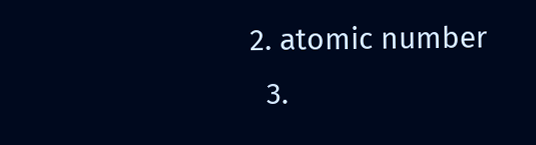2. atomic number
  3.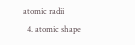atomic radii
  4. atomic shape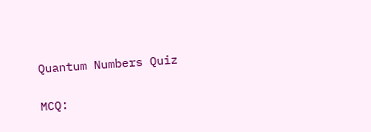Quantum Numbers Quiz

MCQ: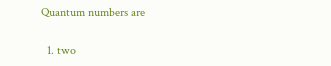Quantum numbers are

  1. two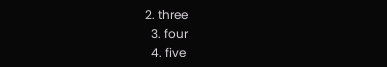2. three
  3. four
  4. five